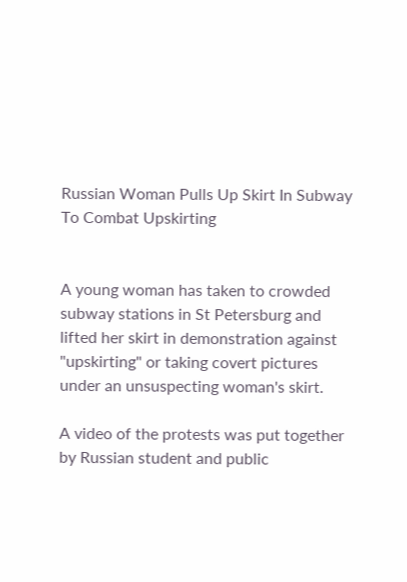Russian Woman Pulls Up Skirt In Subway To Combat Upskirting


A young woman has taken to crowded subway stations in St Petersburg and lifted her skirt in demonstration against "upskirting" or taking covert pictures under an unsuspecting woman's skirt.

A video of the protests was put together by Russian student and public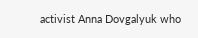activist Anna Dovgalyuk who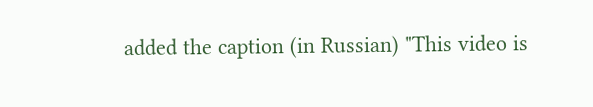added the caption (in Russian) "This video is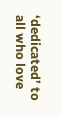‘dedicated’ to all who love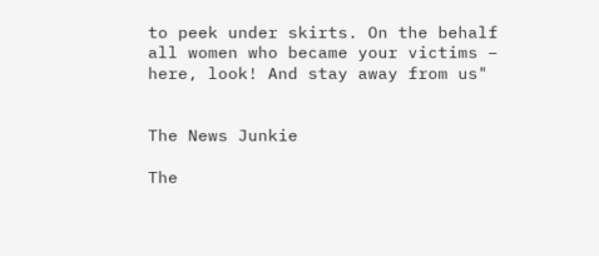to peek under skirts. On the behalf all women who became your victims – here, look! And stay away from us"


The News Junkie

The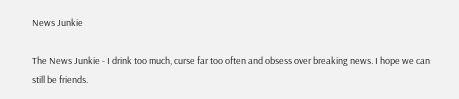News Junkie

The News Junkie - I drink too much, curse far too often and obsess over breaking news. I hope we can still be friends.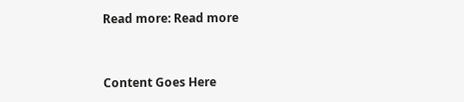Read more: Read more


Content Goes Here